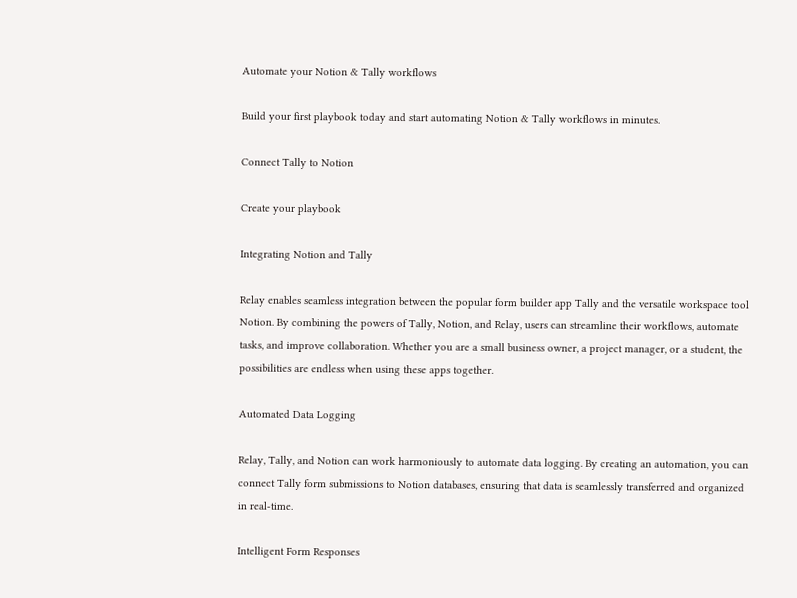Automate your Notion & Tally workflows

Build your first playbook today and start automating Notion & Tally workflows in minutes.

Connect Tally to Notion

Create your playbook

Integrating Notion and Tally

Relay enables seamless integration between the popular form builder app Tally and the versatile workspace tool Notion. By combining the powers of Tally, Notion, and Relay, users can streamline their workflows, automate tasks, and improve collaboration. Whether you are a small business owner, a project manager, or a student, the possibilities are endless when using these apps together.

Automated Data Logging

Relay, Tally, and Notion can work harmoniously to automate data logging. By creating an automation, you can connect Tally form submissions to Notion databases, ensuring that data is seamlessly transferred and organized in real-time.

Intelligent Form Responses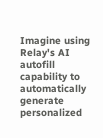Imagine using Relay's AI autofill capability to automatically generate personalized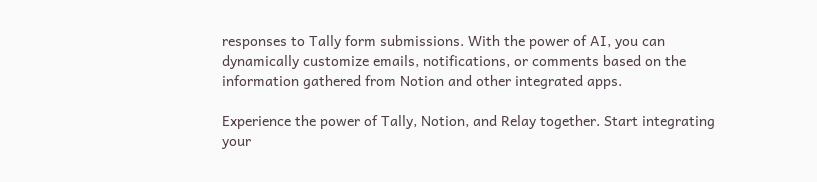responses to Tally form submissions. With the power of AI, you can dynamically customize emails, notifications, or comments based on the information gathered from Notion and other integrated apps.

Experience the power of Tally, Notion, and Relay together. Start integrating your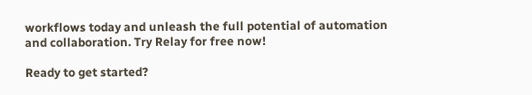workflows today and unleash the full potential of automation and collaboration. Try Relay for free now!

Ready to get started?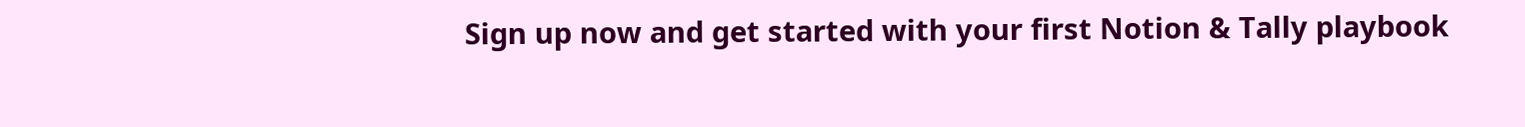Sign up now and get started with your first Notion & Tally playbook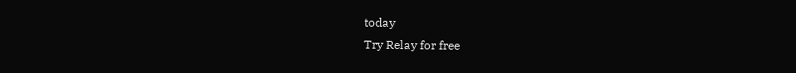today
Try Relay for free